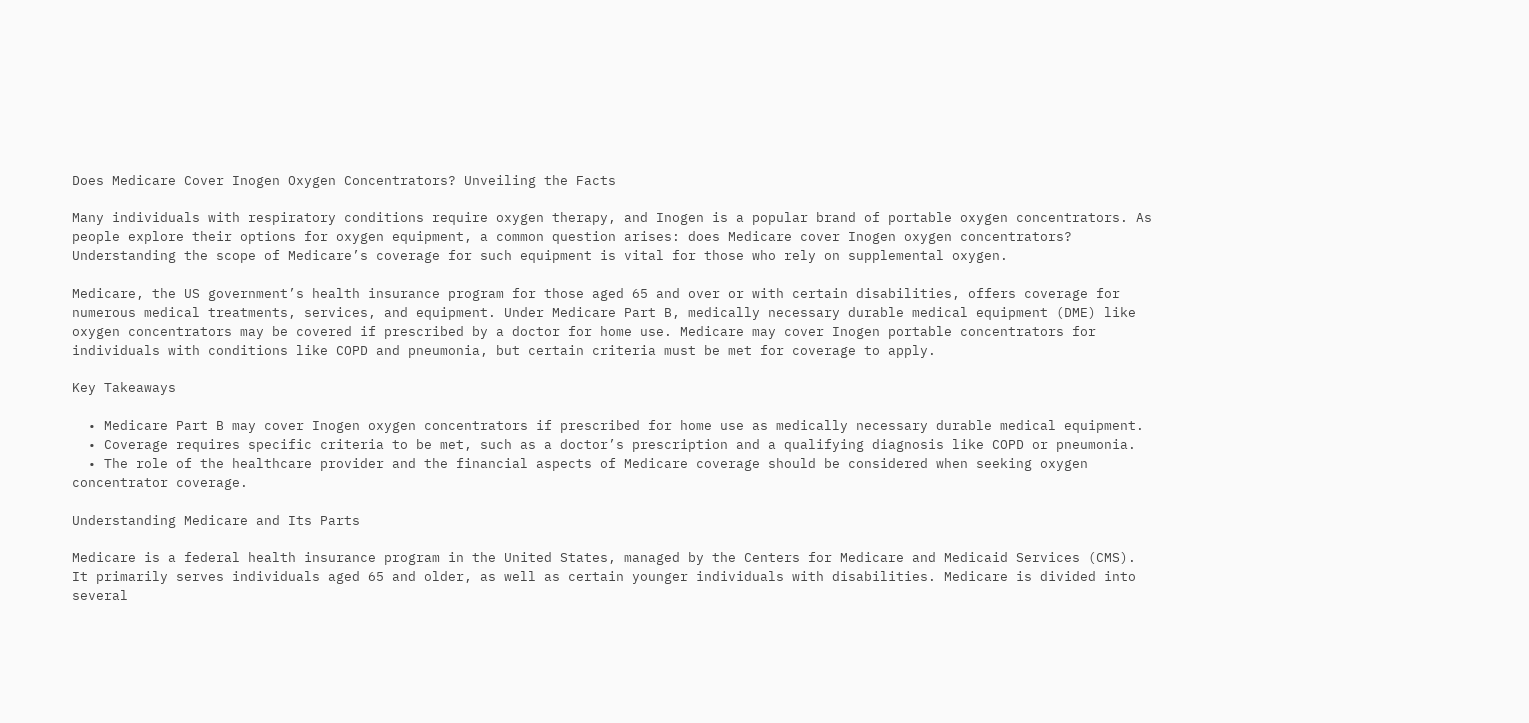Does Medicare Cover Inogen Oxygen Concentrators? Unveiling the Facts

Many individuals with respiratory conditions require oxygen therapy, and Inogen is a popular brand of portable oxygen concentrators. As people explore their options for oxygen equipment, a common question arises: does Medicare cover Inogen oxygen concentrators? Understanding the scope of Medicare’s coverage for such equipment is vital for those who rely on supplemental oxygen.

Medicare, the US government’s health insurance program for those aged 65 and over or with certain disabilities, offers coverage for numerous medical treatments, services, and equipment. Under Medicare Part B, medically necessary durable medical equipment (DME) like oxygen concentrators may be covered if prescribed by a doctor for home use. Medicare may cover Inogen portable concentrators for individuals with conditions like COPD and pneumonia, but certain criteria must be met for coverage to apply.

Key Takeaways

  • Medicare Part B may cover Inogen oxygen concentrators if prescribed for home use as medically necessary durable medical equipment.
  • Coverage requires specific criteria to be met, such as a doctor’s prescription and a qualifying diagnosis like COPD or pneumonia.
  • The role of the healthcare provider and the financial aspects of Medicare coverage should be considered when seeking oxygen concentrator coverage.

Understanding Medicare and Its Parts

Medicare is a federal health insurance program in the United States, managed by the Centers for Medicare and Medicaid Services (CMS). It primarily serves individuals aged 65 and older, as well as certain younger individuals with disabilities. Medicare is divided into several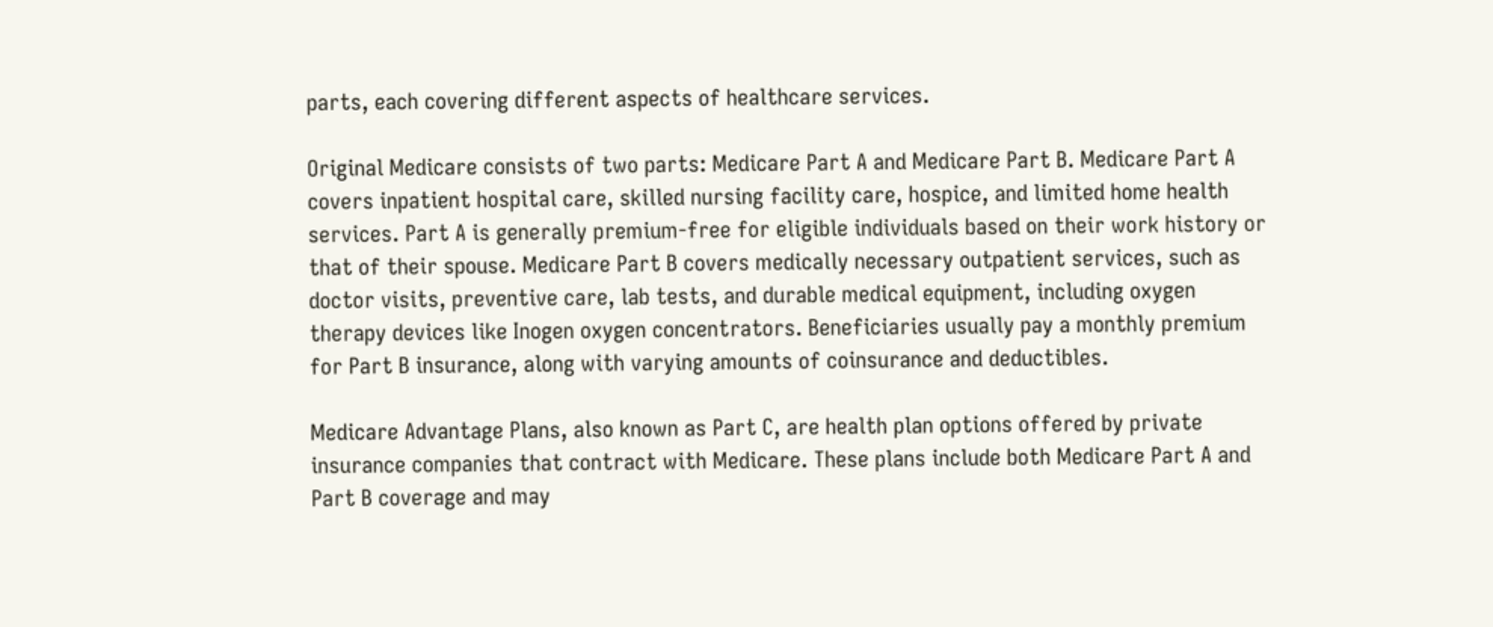parts, each covering different aspects of healthcare services.

Original Medicare consists of two parts: Medicare Part A and Medicare Part B. Medicare Part A covers inpatient hospital care, skilled nursing facility care, hospice, and limited home health services. Part A is generally premium-free for eligible individuals based on their work history or that of their spouse. Medicare Part B covers medically necessary outpatient services, such as doctor visits, preventive care, lab tests, and durable medical equipment, including oxygen therapy devices like Inogen oxygen concentrators. Beneficiaries usually pay a monthly premium for Part B insurance, along with varying amounts of coinsurance and deductibles.

Medicare Advantage Plans, also known as Part C, are health plan options offered by private insurance companies that contract with Medicare. These plans include both Medicare Part A and Part B coverage and may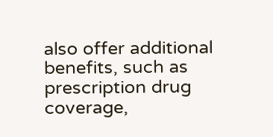also offer additional benefits, such as prescription drug coverage,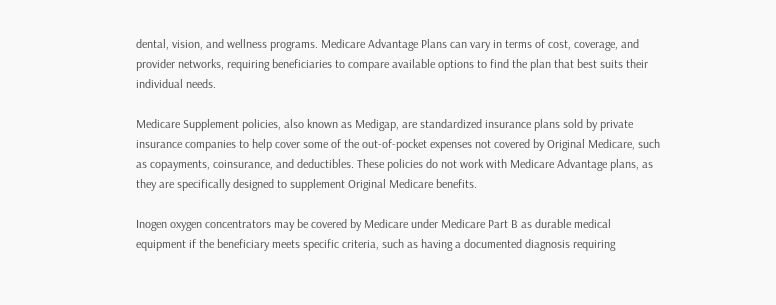dental, vision, and wellness programs. Medicare Advantage Plans can vary in terms of cost, coverage, and provider networks, requiring beneficiaries to compare available options to find the plan that best suits their individual needs.

Medicare Supplement policies, also known as Medigap, are standardized insurance plans sold by private insurance companies to help cover some of the out-of-pocket expenses not covered by Original Medicare, such as copayments, coinsurance, and deductibles. These policies do not work with Medicare Advantage plans, as they are specifically designed to supplement Original Medicare benefits.

Inogen oxygen concentrators may be covered by Medicare under Medicare Part B as durable medical equipment if the beneficiary meets specific criteria, such as having a documented diagnosis requiring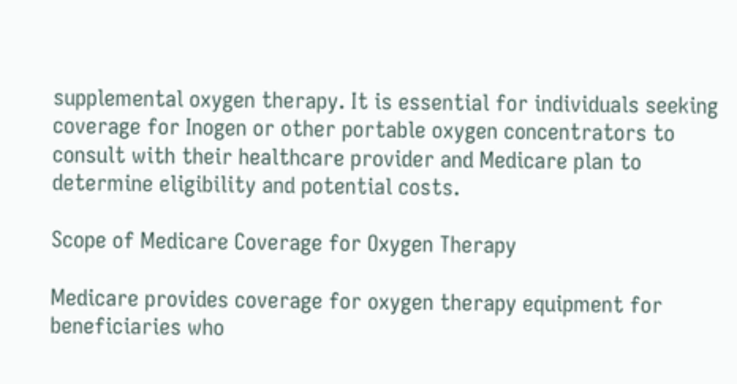supplemental oxygen therapy. It is essential for individuals seeking coverage for Inogen or other portable oxygen concentrators to consult with their healthcare provider and Medicare plan to determine eligibility and potential costs.

Scope of Medicare Coverage for Oxygen Therapy

Medicare provides coverage for oxygen therapy equipment for beneficiaries who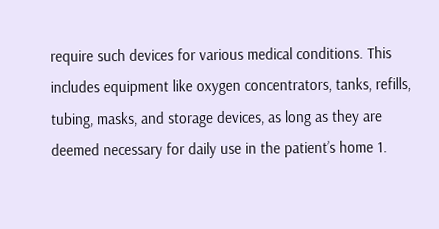require such devices for various medical conditions. This includes equipment like oxygen concentrators, tanks, refills, tubing, masks, and storage devices, as long as they are deemed necessary for daily use in the patient’s home 1.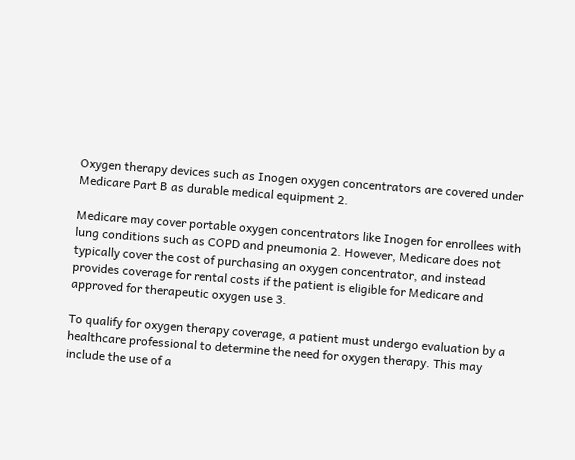Oxygen therapy devices such as Inogen oxygen concentrators are covered under Medicare Part B as durable medical equipment 2.

Medicare may cover portable oxygen concentrators like Inogen for enrollees with lung conditions such as COPD and pneumonia 2. However, Medicare does not typically cover the cost of purchasing an oxygen concentrator, and instead provides coverage for rental costs if the patient is eligible for Medicare and approved for therapeutic oxygen use 3.

To qualify for oxygen therapy coverage, a patient must undergo evaluation by a healthcare professional to determine the need for oxygen therapy. This may include the use of a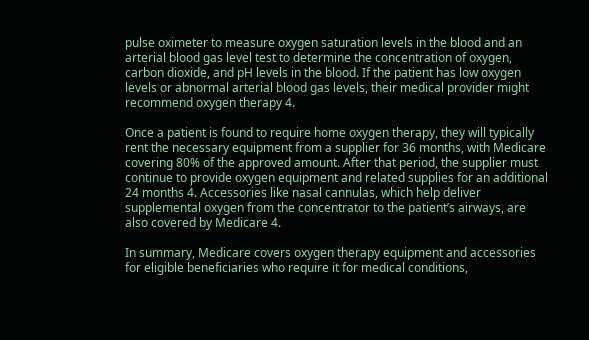pulse oximeter to measure oxygen saturation levels in the blood and an arterial blood gas level test to determine the concentration of oxygen, carbon dioxide, and pH levels in the blood. If the patient has low oxygen levels or abnormal arterial blood gas levels, their medical provider might recommend oxygen therapy 4.

Once a patient is found to require home oxygen therapy, they will typically rent the necessary equipment from a supplier for 36 months, with Medicare covering 80% of the approved amount. After that period, the supplier must continue to provide oxygen equipment and related supplies for an additional 24 months 4. Accessories like nasal cannulas, which help deliver supplemental oxygen from the concentrator to the patient’s airways, are also covered by Medicare 4.

In summary, Medicare covers oxygen therapy equipment and accessories for eligible beneficiaries who require it for medical conditions,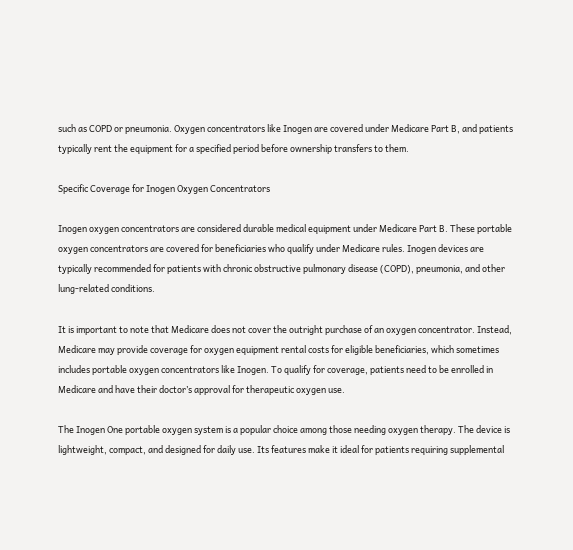such as COPD or pneumonia. Oxygen concentrators like Inogen are covered under Medicare Part B, and patients typically rent the equipment for a specified period before ownership transfers to them.

Specific Coverage for Inogen Oxygen Concentrators

Inogen oxygen concentrators are considered durable medical equipment under Medicare Part B. These portable oxygen concentrators are covered for beneficiaries who qualify under Medicare rules. Inogen devices are typically recommended for patients with chronic obstructive pulmonary disease (COPD), pneumonia, and other lung-related conditions.

It is important to note that Medicare does not cover the outright purchase of an oxygen concentrator. Instead, Medicare may provide coverage for oxygen equipment rental costs for eligible beneficiaries, which sometimes includes portable oxygen concentrators like Inogen. To qualify for coverage, patients need to be enrolled in Medicare and have their doctor’s approval for therapeutic oxygen use.

The Inogen One portable oxygen system is a popular choice among those needing oxygen therapy. The device is lightweight, compact, and designed for daily use. Its features make it ideal for patients requiring supplemental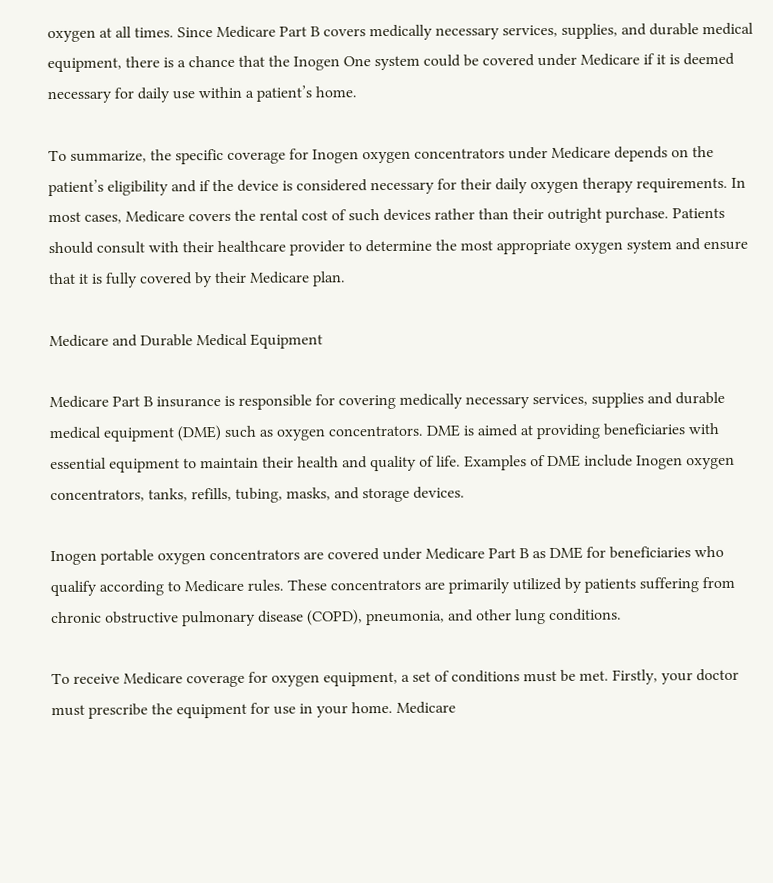oxygen at all times. Since Medicare Part B covers medically necessary services, supplies, and durable medical equipment, there is a chance that the Inogen One system could be covered under Medicare if it is deemed necessary for daily use within a patient’s home.

To summarize, the specific coverage for Inogen oxygen concentrators under Medicare depends on the patient’s eligibility and if the device is considered necessary for their daily oxygen therapy requirements. In most cases, Medicare covers the rental cost of such devices rather than their outright purchase. Patients should consult with their healthcare provider to determine the most appropriate oxygen system and ensure that it is fully covered by their Medicare plan.

Medicare and Durable Medical Equipment

Medicare Part B insurance is responsible for covering medically necessary services, supplies and durable medical equipment (DME) such as oxygen concentrators. DME is aimed at providing beneficiaries with essential equipment to maintain their health and quality of life. Examples of DME include Inogen oxygen concentrators, tanks, refills, tubing, masks, and storage devices.

Inogen portable oxygen concentrators are covered under Medicare Part B as DME for beneficiaries who qualify according to Medicare rules. These concentrators are primarily utilized by patients suffering from chronic obstructive pulmonary disease (COPD), pneumonia, and other lung conditions.

To receive Medicare coverage for oxygen equipment, a set of conditions must be met. Firstly, your doctor must prescribe the equipment for use in your home. Medicare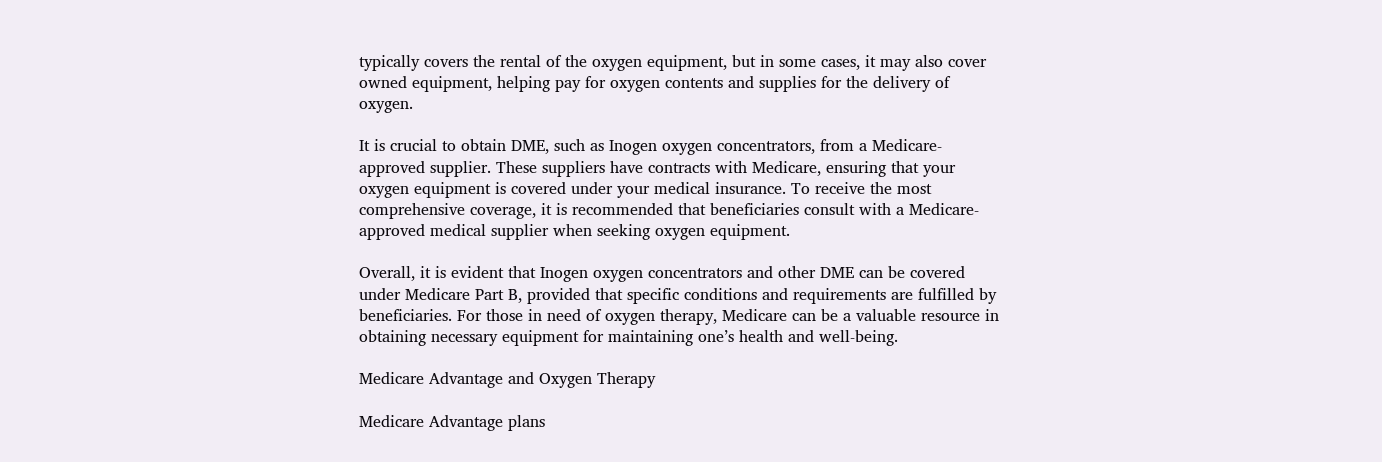typically covers the rental of the oxygen equipment, but in some cases, it may also cover owned equipment, helping pay for oxygen contents and supplies for the delivery of oxygen.

It is crucial to obtain DME, such as Inogen oxygen concentrators, from a Medicare-approved supplier. These suppliers have contracts with Medicare, ensuring that your oxygen equipment is covered under your medical insurance. To receive the most comprehensive coverage, it is recommended that beneficiaries consult with a Medicare-approved medical supplier when seeking oxygen equipment.

Overall, it is evident that Inogen oxygen concentrators and other DME can be covered under Medicare Part B, provided that specific conditions and requirements are fulfilled by beneficiaries. For those in need of oxygen therapy, Medicare can be a valuable resource in obtaining necessary equipment for maintaining one’s health and well-being.

Medicare Advantage and Oxygen Therapy

Medicare Advantage plans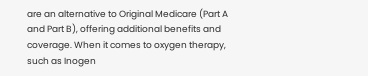are an alternative to Original Medicare (Part A and Part B), offering additional benefits and coverage. When it comes to oxygen therapy, such as Inogen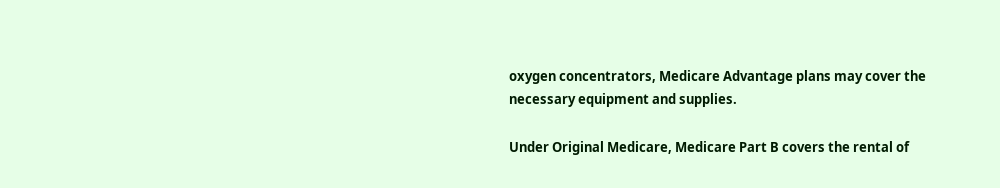oxygen concentrators, Medicare Advantage plans may cover the necessary equipment and supplies.

Under Original Medicare, Medicare Part B covers the rental of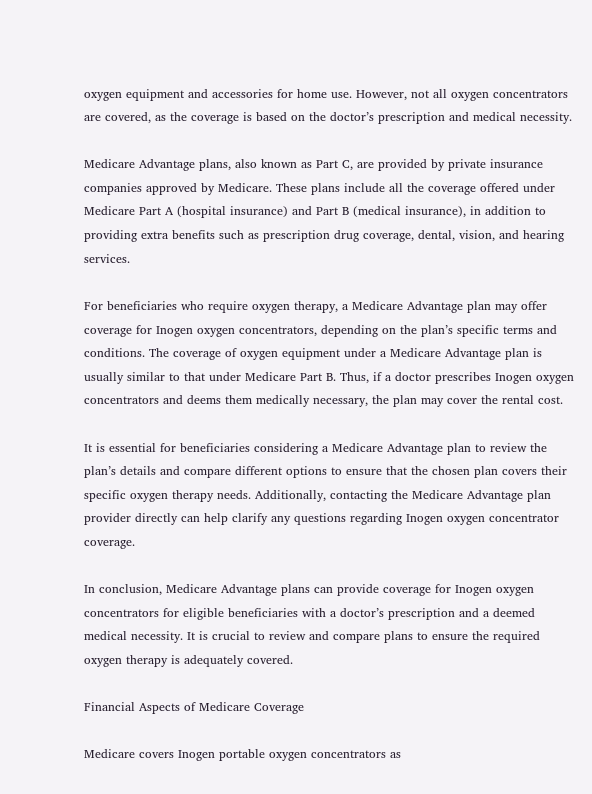oxygen equipment and accessories for home use. However, not all oxygen concentrators are covered, as the coverage is based on the doctor’s prescription and medical necessity.

Medicare Advantage plans, also known as Part C, are provided by private insurance companies approved by Medicare. These plans include all the coverage offered under Medicare Part A (hospital insurance) and Part B (medical insurance), in addition to providing extra benefits such as prescription drug coverage, dental, vision, and hearing services.

For beneficiaries who require oxygen therapy, a Medicare Advantage plan may offer coverage for Inogen oxygen concentrators, depending on the plan’s specific terms and conditions. The coverage of oxygen equipment under a Medicare Advantage plan is usually similar to that under Medicare Part B. Thus, if a doctor prescribes Inogen oxygen concentrators and deems them medically necessary, the plan may cover the rental cost.

It is essential for beneficiaries considering a Medicare Advantage plan to review the plan’s details and compare different options to ensure that the chosen plan covers their specific oxygen therapy needs. Additionally, contacting the Medicare Advantage plan provider directly can help clarify any questions regarding Inogen oxygen concentrator coverage.

In conclusion, Medicare Advantage plans can provide coverage for Inogen oxygen concentrators for eligible beneficiaries with a doctor’s prescription and a deemed medical necessity. It is crucial to review and compare plans to ensure the required oxygen therapy is adequately covered.

Financial Aspects of Medicare Coverage

Medicare covers Inogen portable oxygen concentrators as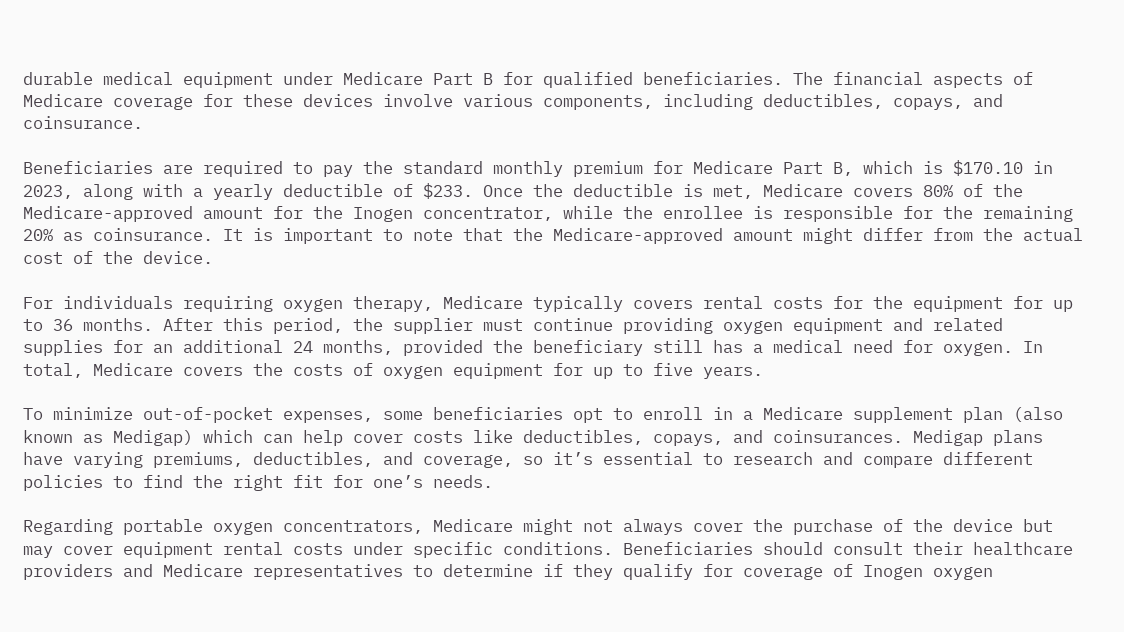durable medical equipment under Medicare Part B for qualified beneficiaries. The financial aspects of Medicare coverage for these devices involve various components, including deductibles, copays, and coinsurance.

Beneficiaries are required to pay the standard monthly premium for Medicare Part B, which is $170.10 in 2023, along with a yearly deductible of $233. Once the deductible is met, Medicare covers 80% of the Medicare-approved amount for the Inogen concentrator, while the enrollee is responsible for the remaining 20% as coinsurance. It is important to note that the Medicare-approved amount might differ from the actual cost of the device.

For individuals requiring oxygen therapy, Medicare typically covers rental costs for the equipment for up to 36 months. After this period, the supplier must continue providing oxygen equipment and related supplies for an additional 24 months, provided the beneficiary still has a medical need for oxygen. In total, Medicare covers the costs of oxygen equipment for up to five years.

To minimize out-of-pocket expenses, some beneficiaries opt to enroll in a Medicare supplement plan (also known as Medigap) which can help cover costs like deductibles, copays, and coinsurances. Medigap plans have varying premiums, deductibles, and coverage, so it’s essential to research and compare different policies to find the right fit for one’s needs.

Regarding portable oxygen concentrators, Medicare might not always cover the purchase of the device but may cover equipment rental costs under specific conditions. Beneficiaries should consult their healthcare providers and Medicare representatives to determine if they qualify for coverage of Inogen oxygen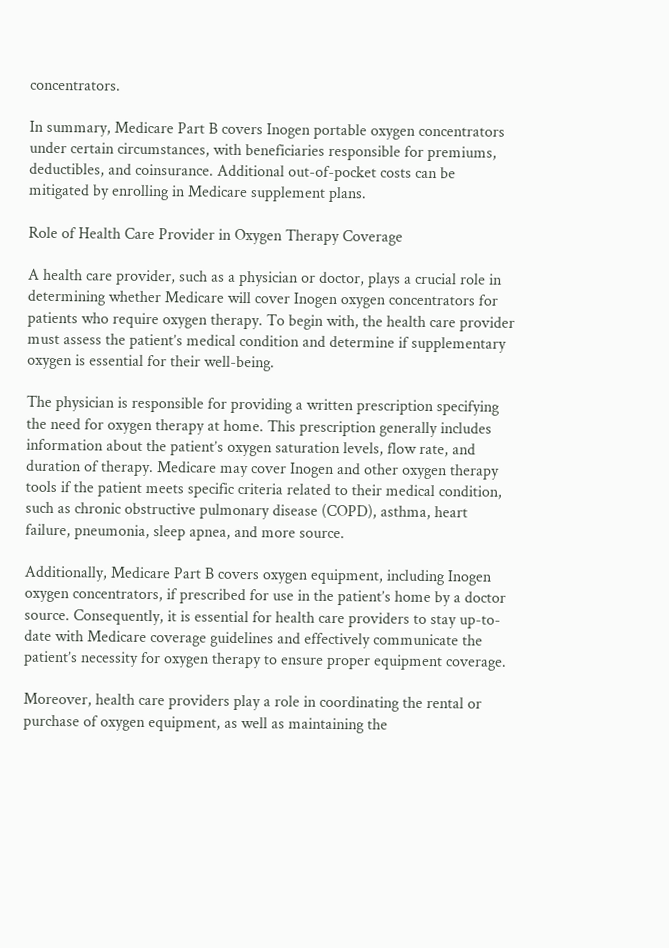concentrators.

In summary, Medicare Part B covers Inogen portable oxygen concentrators under certain circumstances, with beneficiaries responsible for premiums, deductibles, and coinsurance. Additional out-of-pocket costs can be mitigated by enrolling in Medicare supplement plans.

Role of Health Care Provider in Oxygen Therapy Coverage

A health care provider, such as a physician or doctor, plays a crucial role in determining whether Medicare will cover Inogen oxygen concentrators for patients who require oxygen therapy. To begin with, the health care provider must assess the patient’s medical condition and determine if supplementary oxygen is essential for their well-being.

The physician is responsible for providing a written prescription specifying the need for oxygen therapy at home. This prescription generally includes information about the patient’s oxygen saturation levels, flow rate, and duration of therapy. Medicare may cover Inogen and other oxygen therapy tools if the patient meets specific criteria related to their medical condition, such as chronic obstructive pulmonary disease (COPD), asthma, heart failure, pneumonia, sleep apnea, and more source.

Additionally, Medicare Part B covers oxygen equipment, including Inogen oxygen concentrators, if prescribed for use in the patient’s home by a doctor source. Consequently, it is essential for health care providers to stay up-to-date with Medicare coverage guidelines and effectively communicate the patient’s necessity for oxygen therapy to ensure proper equipment coverage.

Moreover, health care providers play a role in coordinating the rental or purchase of oxygen equipment, as well as maintaining the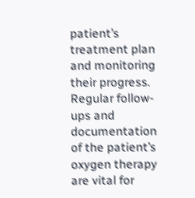patient’s treatment plan and monitoring their progress. Regular follow-ups and documentation of the patient’s oxygen therapy are vital for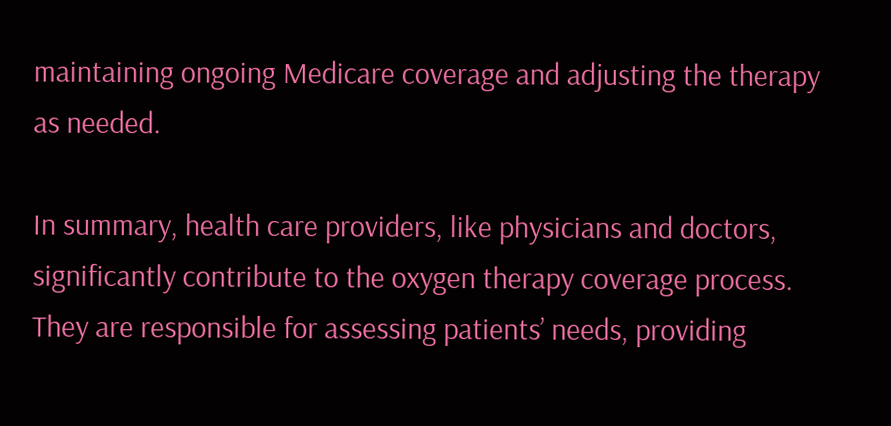maintaining ongoing Medicare coverage and adjusting the therapy as needed.

In summary, health care providers, like physicians and doctors, significantly contribute to the oxygen therapy coverage process. They are responsible for assessing patients’ needs, providing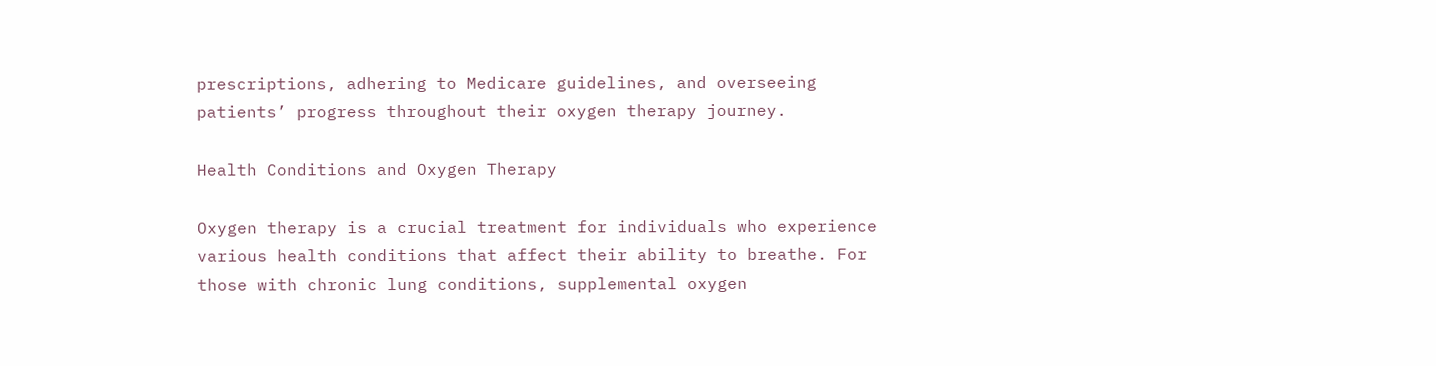prescriptions, adhering to Medicare guidelines, and overseeing patients’ progress throughout their oxygen therapy journey.

Health Conditions and Oxygen Therapy

Oxygen therapy is a crucial treatment for individuals who experience various health conditions that affect their ability to breathe. For those with chronic lung conditions, supplemental oxygen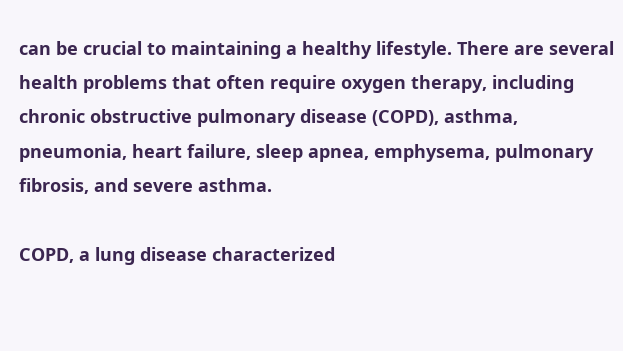can be crucial to maintaining a healthy lifestyle. There are several health problems that often require oxygen therapy, including chronic obstructive pulmonary disease (COPD), asthma, pneumonia, heart failure, sleep apnea, emphysema, pulmonary fibrosis, and severe asthma.

COPD, a lung disease characterized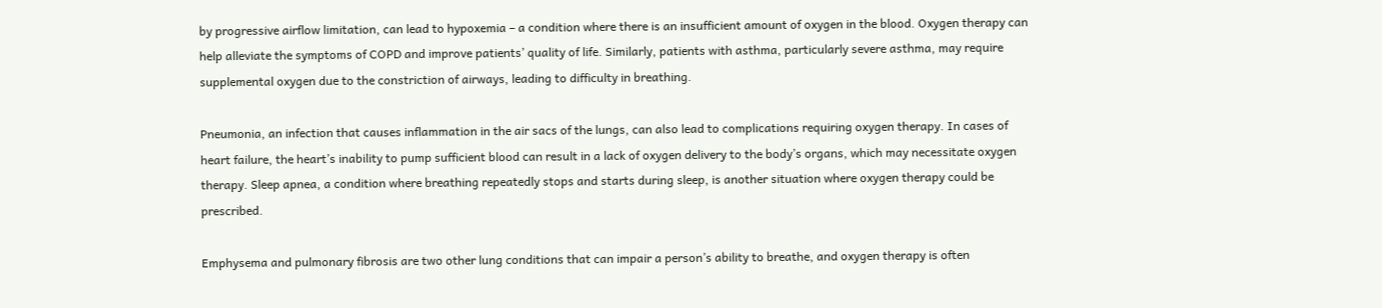by progressive airflow limitation, can lead to hypoxemia – a condition where there is an insufficient amount of oxygen in the blood. Oxygen therapy can help alleviate the symptoms of COPD and improve patients’ quality of life. Similarly, patients with asthma, particularly severe asthma, may require supplemental oxygen due to the constriction of airways, leading to difficulty in breathing.

Pneumonia, an infection that causes inflammation in the air sacs of the lungs, can also lead to complications requiring oxygen therapy. In cases of heart failure, the heart’s inability to pump sufficient blood can result in a lack of oxygen delivery to the body’s organs, which may necessitate oxygen therapy. Sleep apnea, a condition where breathing repeatedly stops and starts during sleep, is another situation where oxygen therapy could be prescribed.

Emphysema and pulmonary fibrosis are two other lung conditions that can impair a person’s ability to breathe, and oxygen therapy is often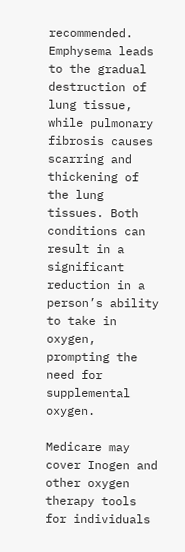recommended. Emphysema leads to the gradual destruction of lung tissue, while pulmonary fibrosis causes scarring and thickening of the lung tissues. Both conditions can result in a significant reduction in a person’s ability to take in oxygen, prompting the need for supplemental oxygen.

Medicare may cover Inogen and other oxygen therapy tools for individuals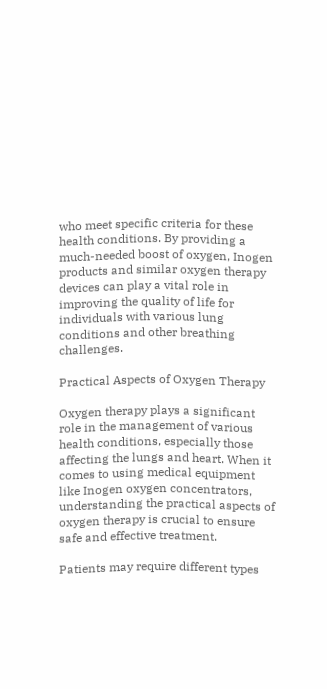who meet specific criteria for these health conditions. By providing a much-needed boost of oxygen, Inogen products and similar oxygen therapy devices can play a vital role in improving the quality of life for individuals with various lung conditions and other breathing challenges.

Practical Aspects of Oxygen Therapy

Oxygen therapy plays a significant role in the management of various health conditions, especially those affecting the lungs and heart. When it comes to using medical equipment like Inogen oxygen concentrators, understanding the practical aspects of oxygen therapy is crucial to ensure safe and effective treatment.

Patients may require different types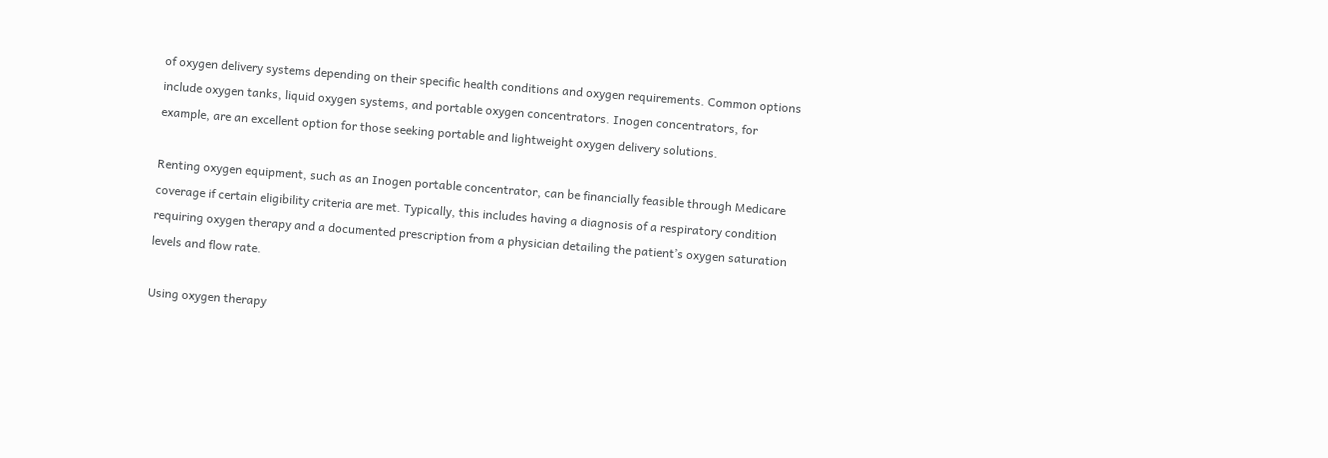of oxygen delivery systems depending on their specific health conditions and oxygen requirements. Common options include oxygen tanks, liquid oxygen systems, and portable oxygen concentrators. Inogen concentrators, for example, are an excellent option for those seeking portable and lightweight oxygen delivery solutions.

Renting oxygen equipment, such as an Inogen portable concentrator, can be financially feasible through Medicare coverage if certain eligibility criteria are met. Typically, this includes having a diagnosis of a respiratory condition requiring oxygen therapy and a documented prescription from a physician detailing the patient’s oxygen saturation levels and flow rate.

Using oxygen therapy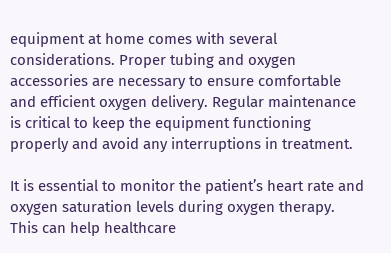equipment at home comes with several considerations. Proper tubing and oxygen accessories are necessary to ensure comfortable and efficient oxygen delivery. Regular maintenance is critical to keep the equipment functioning properly and avoid any interruptions in treatment.

It is essential to monitor the patient’s heart rate and oxygen saturation levels during oxygen therapy. This can help healthcare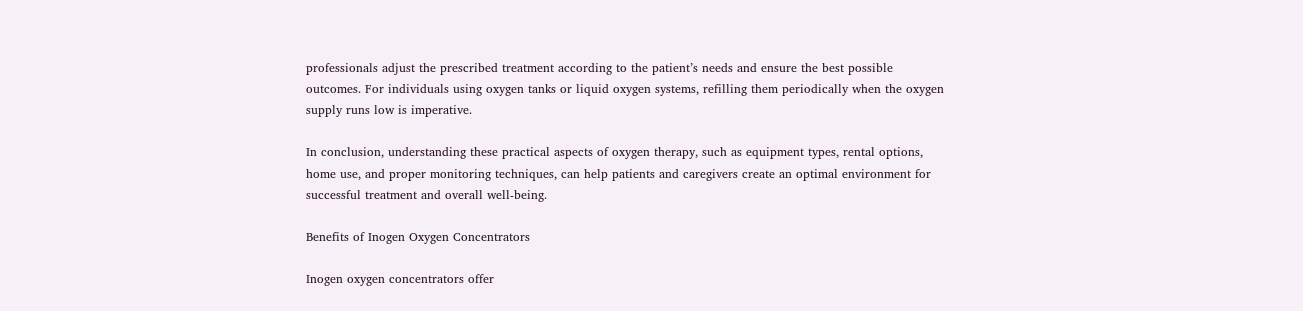professionals adjust the prescribed treatment according to the patient’s needs and ensure the best possible outcomes. For individuals using oxygen tanks or liquid oxygen systems, refilling them periodically when the oxygen supply runs low is imperative.

In conclusion, understanding these practical aspects of oxygen therapy, such as equipment types, rental options, home use, and proper monitoring techniques, can help patients and caregivers create an optimal environment for successful treatment and overall well-being.

Benefits of Inogen Oxygen Concentrators

Inogen oxygen concentrators offer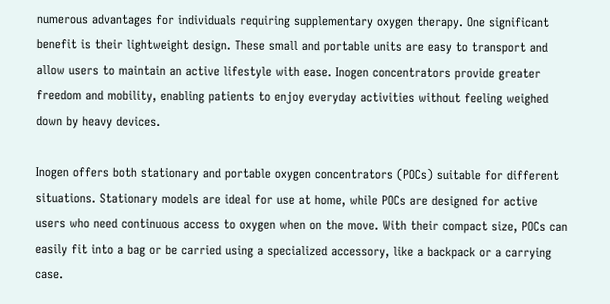numerous advantages for individuals requiring supplementary oxygen therapy. One significant benefit is their lightweight design. These small and portable units are easy to transport and allow users to maintain an active lifestyle with ease. Inogen concentrators provide greater freedom and mobility, enabling patients to enjoy everyday activities without feeling weighed down by heavy devices.

Inogen offers both stationary and portable oxygen concentrators (POCs) suitable for different situations. Stationary models are ideal for use at home, while POCs are designed for active users who need continuous access to oxygen when on the move. With their compact size, POCs can easily fit into a bag or be carried using a specialized accessory, like a backpack or a carrying case.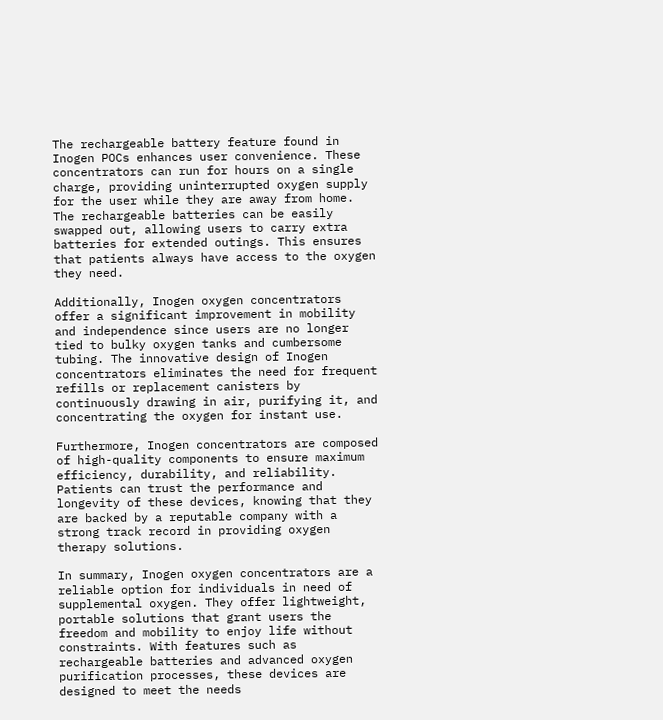The rechargeable battery feature found in Inogen POCs enhances user convenience. These concentrators can run for hours on a single charge, providing uninterrupted oxygen supply for the user while they are away from home. The rechargeable batteries can be easily swapped out, allowing users to carry extra batteries for extended outings. This ensures that patients always have access to the oxygen they need.

Additionally, Inogen oxygen concentrators offer a significant improvement in mobility and independence since users are no longer tied to bulky oxygen tanks and cumbersome tubing. The innovative design of Inogen concentrators eliminates the need for frequent refills or replacement canisters by continuously drawing in air, purifying it, and concentrating the oxygen for instant use.

Furthermore, Inogen concentrators are composed of high-quality components to ensure maximum efficiency, durability, and reliability. Patients can trust the performance and longevity of these devices, knowing that they are backed by a reputable company with a strong track record in providing oxygen therapy solutions.

In summary, Inogen oxygen concentrators are a reliable option for individuals in need of supplemental oxygen. They offer lightweight, portable solutions that grant users the freedom and mobility to enjoy life without constraints. With features such as rechargeable batteries and advanced oxygen purification processes, these devices are designed to meet the needs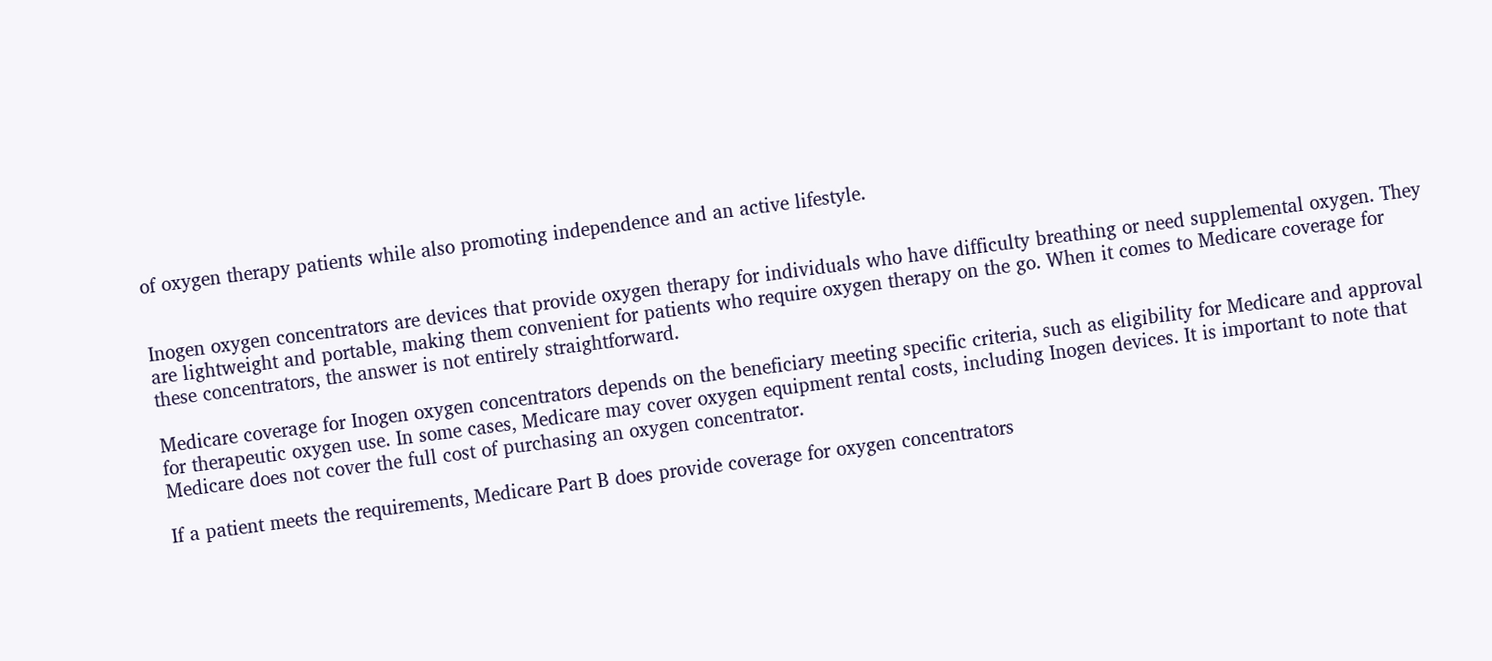of oxygen therapy patients while also promoting independence and an active lifestyle.


Inogen oxygen concentrators are devices that provide oxygen therapy for individuals who have difficulty breathing or need supplemental oxygen. They are lightweight and portable, making them convenient for patients who require oxygen therapy on the go. When it comes to Medicare coverage for these concentrators, the answer is not entirely straightforward.

Medicare coverage for Inogen oxygen concentrators depends on the beneficiary meeting specific criteria, such as eligibility for Medicare and approval for therapeutic oxygen use. In some cases, Medicare may cover oxygen equipment rental costs, including Inogen devices. It is important to note that Medicare does not cover the full cost of purchasing an oxygen concentrator.

If a patient meets the requirements, Medicare Part B does provide coverage for oxygen concentrators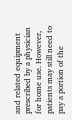and related equipment prescribed by a physician for home use. However, patients may still need to pay a portion of the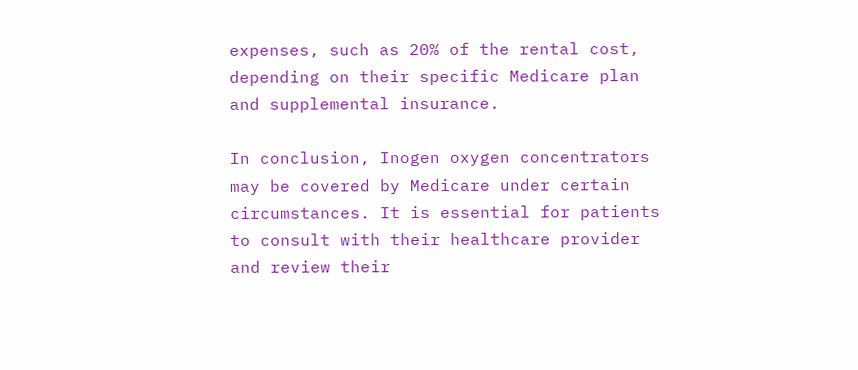expenses, such as 20% of the rental cost, depending on their specific Medicare plan and supplemental insurance.

In conclusion, Inogen oxygen concentrators may be covered by Medicare under certain circumstances. It is essential for patients to consult with their healthcare provider and review their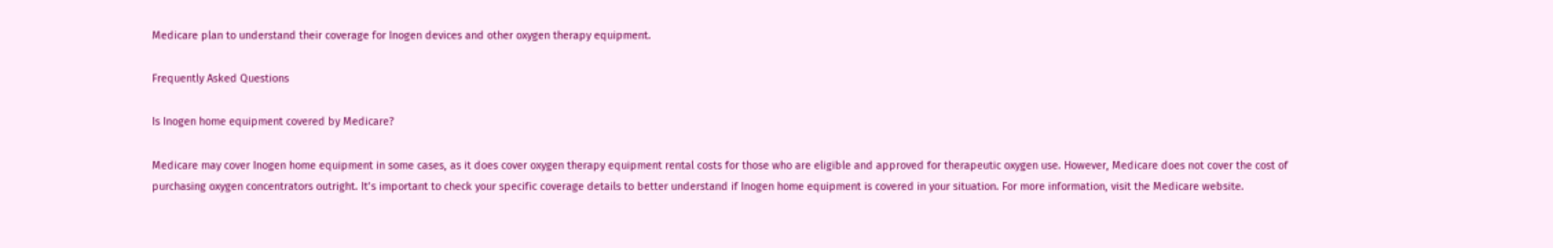Medicare plan to understand their coverage for Inogen devices and other oxygen therapy equipment.

Frequently Asked Questions

Is Inogen home equipment covered by Medicare?

Medicare may cover Inogen home equipment in some cases, as it does cover oxygen therapy equipment rental costs for those who are eligible and approved for therapeutic oxygen use. However, Medicare does not cover the cost of purchasing oxygen concentrators outright. It’s important to check your specific coverage details to better understand if Inogen home equipment is covered in your situation. For more information, visit the Medicare website.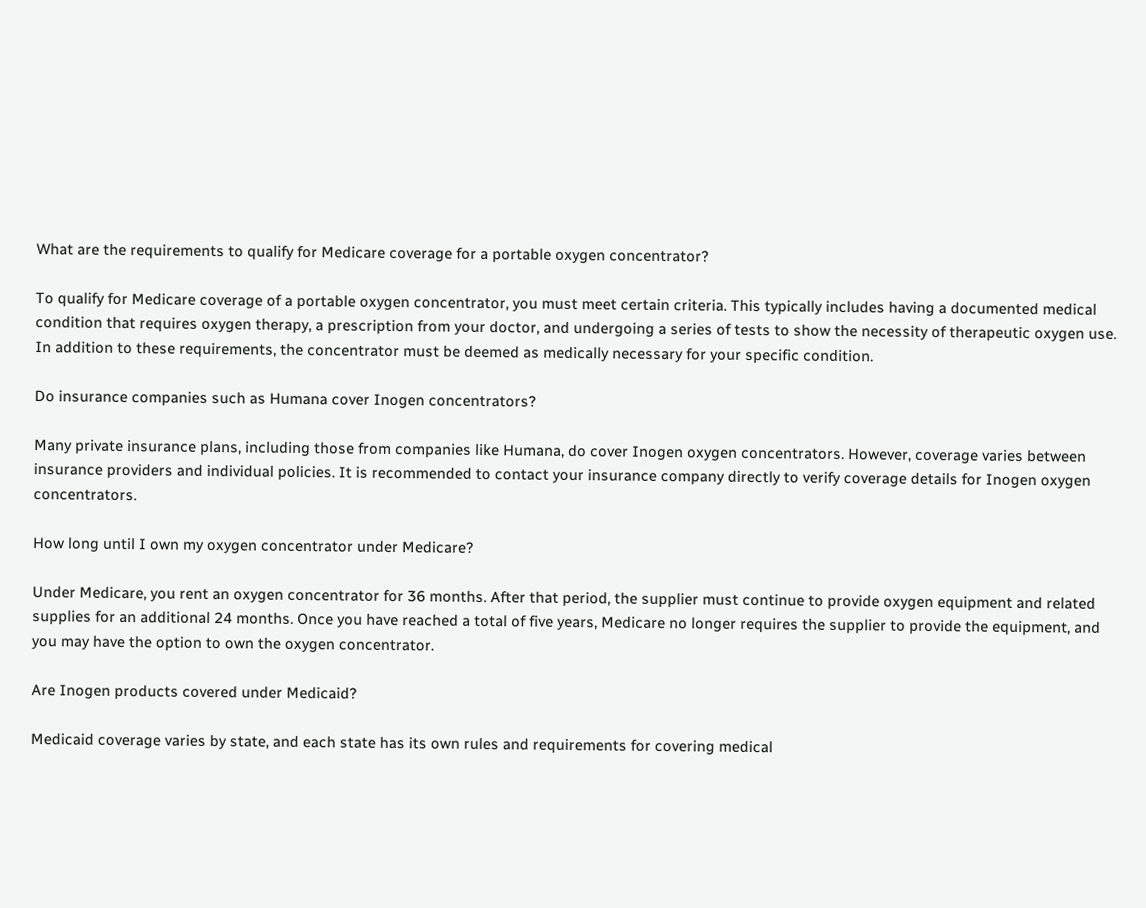What are the requirements to qualify for Medicare coverage for a portable oxygen concentrator?

To qualify for Medicare coverage of a portable oxygen concentrator, you must meet certain criteria. This typically includes having a documented medical condition that requires oxygen therapy, a prescription from your doctor, and undergoing a series of tests to show the necessity of therapeutic oxygen use. In addition to these requirements, the concentrator must be deemed as medically necessary for your specific condition.

Do insurance companies such as Humana cover Inogen concentrators?

Many private insurance plans, including those from companies like Humana, do cover Inogen oxygen concentrators. However, coverage varies between insurance providers and individual policies. It is recommended to contact your insurance company directly to verify coverage details for Inogen oxygen concentrators.

How long until I own my oxygen concentrator under Medicare?

Under Medicare, you rent an oxygen concentrator for 36 months. After that period, the supplier must continue to provide oxygen equipment and related supplies for an additional 24 months. Once you have reached a total of five years, Medicare no longer requires the supplier to provide the equipment, and you may have the option to own the oxygen concentrator.

Are Inogen products covered under Medicaid?

Medicaid coverage varies by state, and each state has its own rules and requirements for covering medical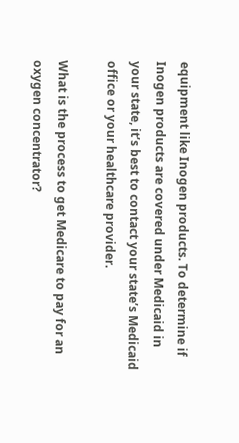equipment like Inogen products. To determine if Inogen products are covered under Medicaid in your state, it’s best to contact your state’s Medicaid office or your healthcare provider.

What is the process to get Medicare to pay for an oxygen concentrator?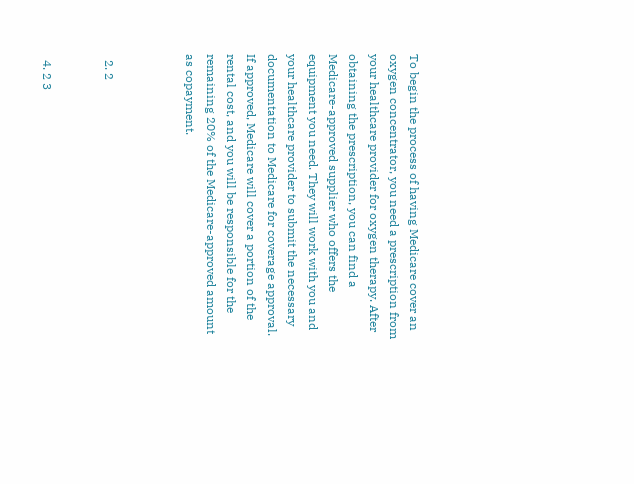To begin the process of having Medicare cover an oxygen concentrator, you need a prescription from your healthcare provider for oxygen therapy. After obtaining the prescription, you can find a Medicare-approved supplier who offers the equipment you need. They will work with you and your healthcare provider to submit the necessary documentation to Medicare for coverage approval. If approved, Medicare will cover a portion of the rental cost, and you will be responsible for the remaining 20% of the Medicare-approved amount as copayment.



  2. 2


  4. 2 3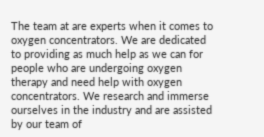The team at are experts when it comes to oxygen concentrators. We are dedicated to providing as much help as we can for people who are undergoing oxygen therapy and need help with oxygen concentrators. We research and immerse ourselves in the industry and are assisted by our team of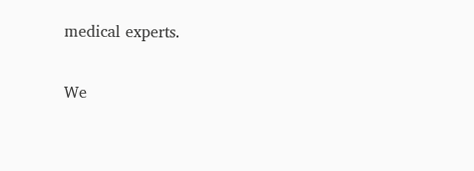medical experts.

We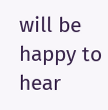will be happy to hear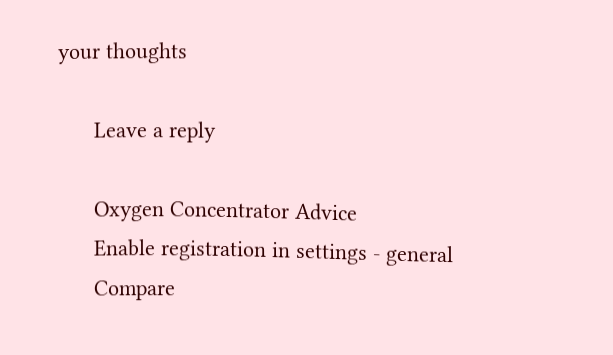your thoughts

      Leave a reply

      Oxygen Concentrator Advice
      Enable registration in settings - general
      Compare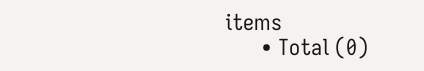items
      • Total (0)